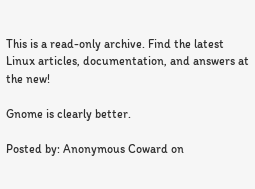This is a read-only archive. Find the latest Linux articles, documentation, and answers at the new!

Gnome is clearly better.

Posted by: Anonymous Coward on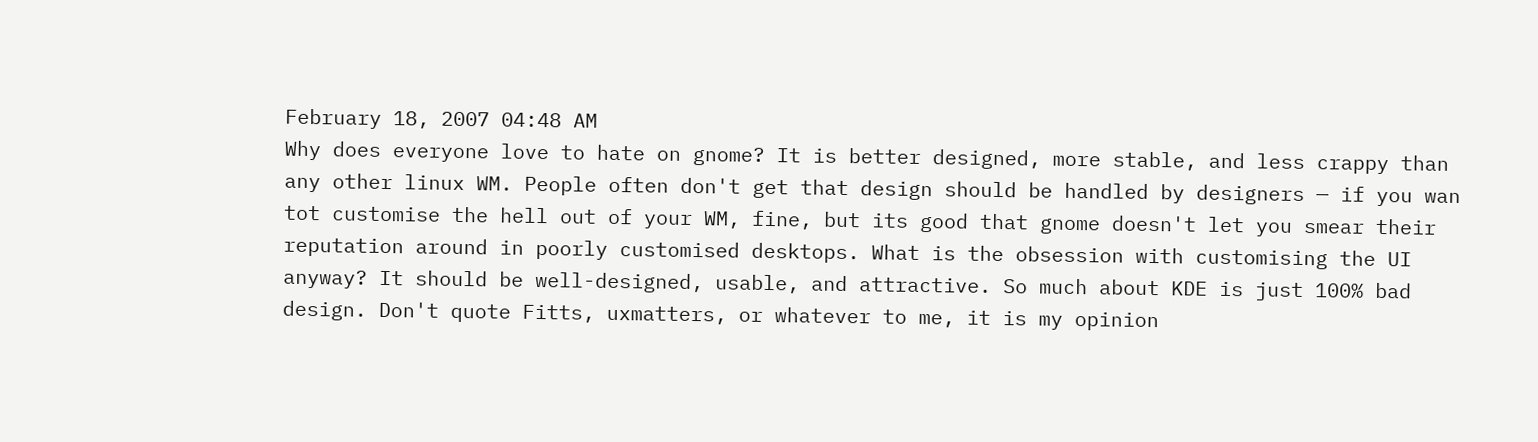February 18, 2007 04:48 AM
Why does everyone love to hate on gnome? It is better designed, more stable, and less crappy than any other linux WM. People often don't get that design should be handled by designers — if you wan tot customise the hell out of your WM, fine, but its good that gnome doesn't let you smear their reputation around in poorly customised desktops. What is the obsession with customising the UI anyway? It should be well-designed, usable, and attractive. So much about KDE is just 100% bad design. Don't quote Fitts, uxmatters, or whatever to me, it is my opinion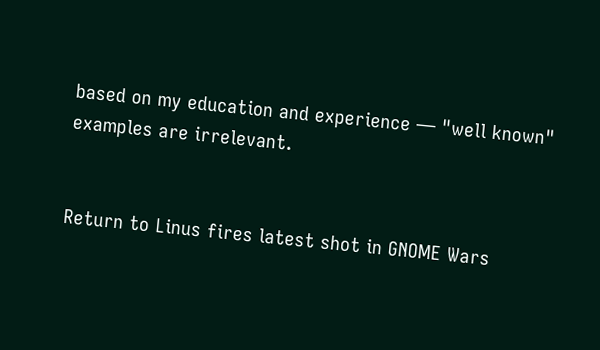based on my education and experience — "well known" examples are irrelevant.


Return to Linus fires latest shot in GNOME Wars